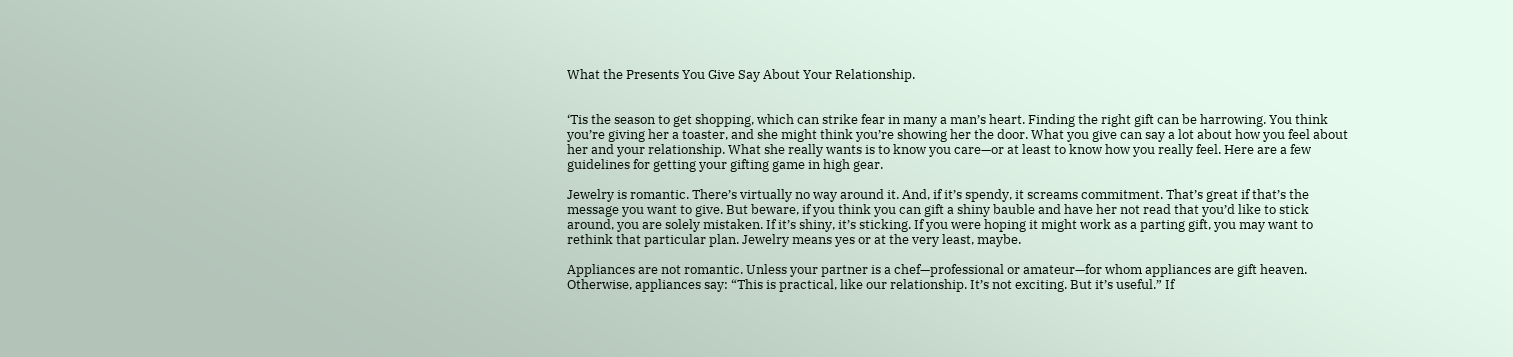What the Presents You Give Say About Your Relationship.


‘Tis the season to get shopping, which can strike fear in many a man’s heart. Finding the right gift can be harrowing. You think you’re giving her a toaster, and she might think you’re showing her the door. What you give can say a lot about how you feel about her and your relationship. What she really wants is to know you care—or at least to know how you really feel. Here are a few guidelines for getting your gifting game in high gear.

Jewelry is romantic. There’s virtually no way around it. And, if it’s spendy, it screams commitment. That’s great if that’s the message you want to give. But beware, if you think you can gift a shiny bauble and have her not read that you’d like to stick around, you are solely mistaken. If it’s shiny, it’s sticking. If you were hoping it might work as a parting gift, you may want to rethink that particular plan. Jewelry means yes or at the very least, maybe.

Appliances are not romantic. Unless your partner is a chef—professional or amateur—for whom appliances are gift heaven. Otherwise, appliances say: “This is practical, like our relationship. It’s not exciting. But it’s useful.” If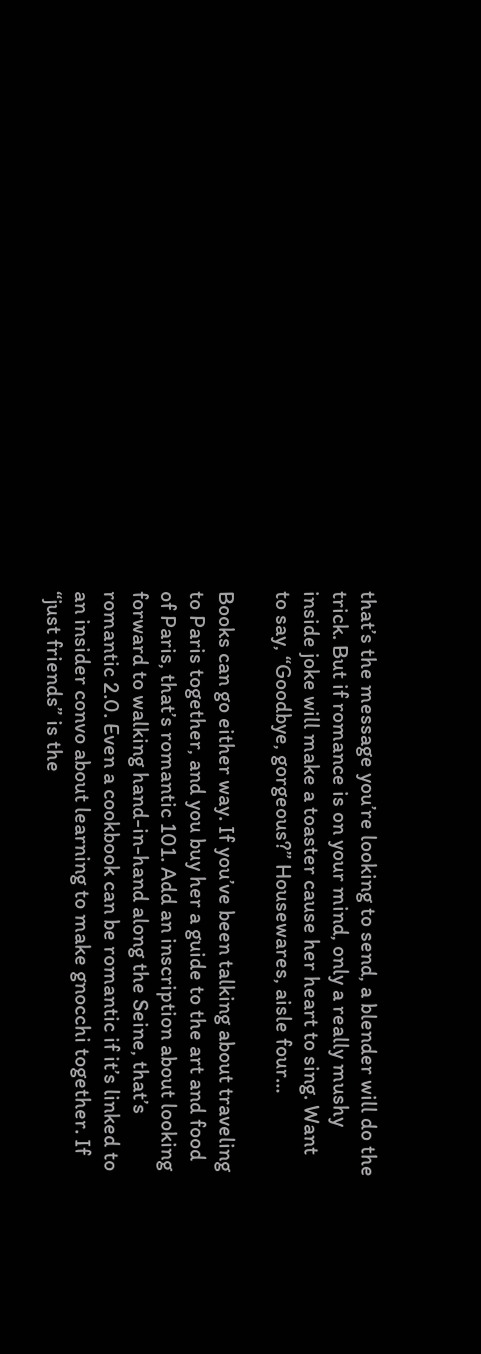that’s the message you’re looking to send, a blender will do the trick. But if romance is on your mind, only a really mushy inside joke will make a toaster cause her heart to sing. Want to say, “Goodbye, gorgeous?” Housewares, aisle four…

Books can go either way. If you’ve been talking about traveling to Paris together, and you buy her a guide to the art and food of Paris, that’s romantic 101. Add an inscription about looking forward to walking hand-in-hand along the Seine, that’s romantic 2.0. Even a cookbook can be romantic if it’s linked to an insider convo about learning to make gnocchi together. If “just friends” is the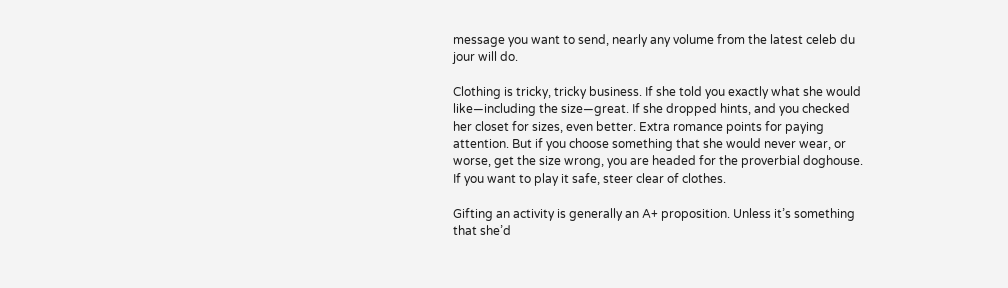message you want to send, nearly any volume from the latest celeb du jour will do.

Clothing is tricky, tricky business. If she told you exactly what she would like—including the size—great. If she dropped hints, and you checked her closet for sizes, even better. Extra romance points for paying attention. But if you choose something that she would never wear, or worse, get the size wrong, you are headed for the proverbial doghouse. If you want to play it safe, steer clear of clothes.

Gifting an activity is generally an A+ proposition. Unless it’s something that she’d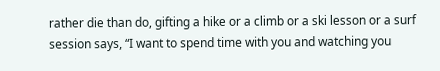rather die than do, gifting a hike or a climb or a ski lesson or a surf session says, “I want to spend time with you and watching you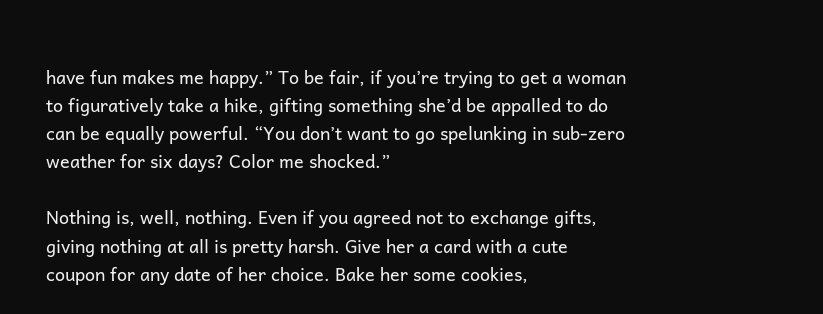have fun makes me happy.” To be fair, if you’re trying to get a woman to figuratively take a hike, gifting something she’d be appalled to do can be equally powerful. “You don’t want to go spelunking in sub-zero weather for six days? Color me shocked.”

Nothing is, well, nothing. Even if you agreed not to exchange gifts, giving nothing at all is pretty harsh. Give her a card with a cute coupon for any date of her choice. Bake her some cookies,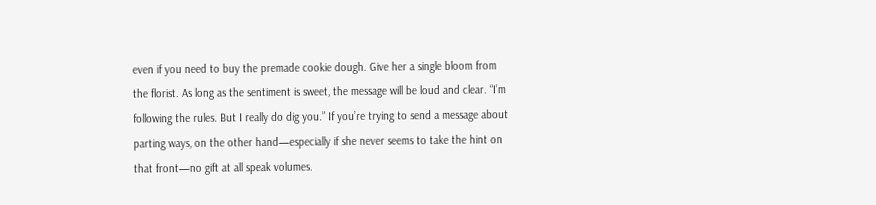even if you need to buy the premade cookie dough. Give her a single bloom from the florist. As long as the sentiment is sweet, the message will be loud and clear. “I’m following the rules. But I really do dig you.” If you’re trying to send a message about parting ways, on the other hand—especially if she never seems to take the hint on that front—no gift at all speak volumes.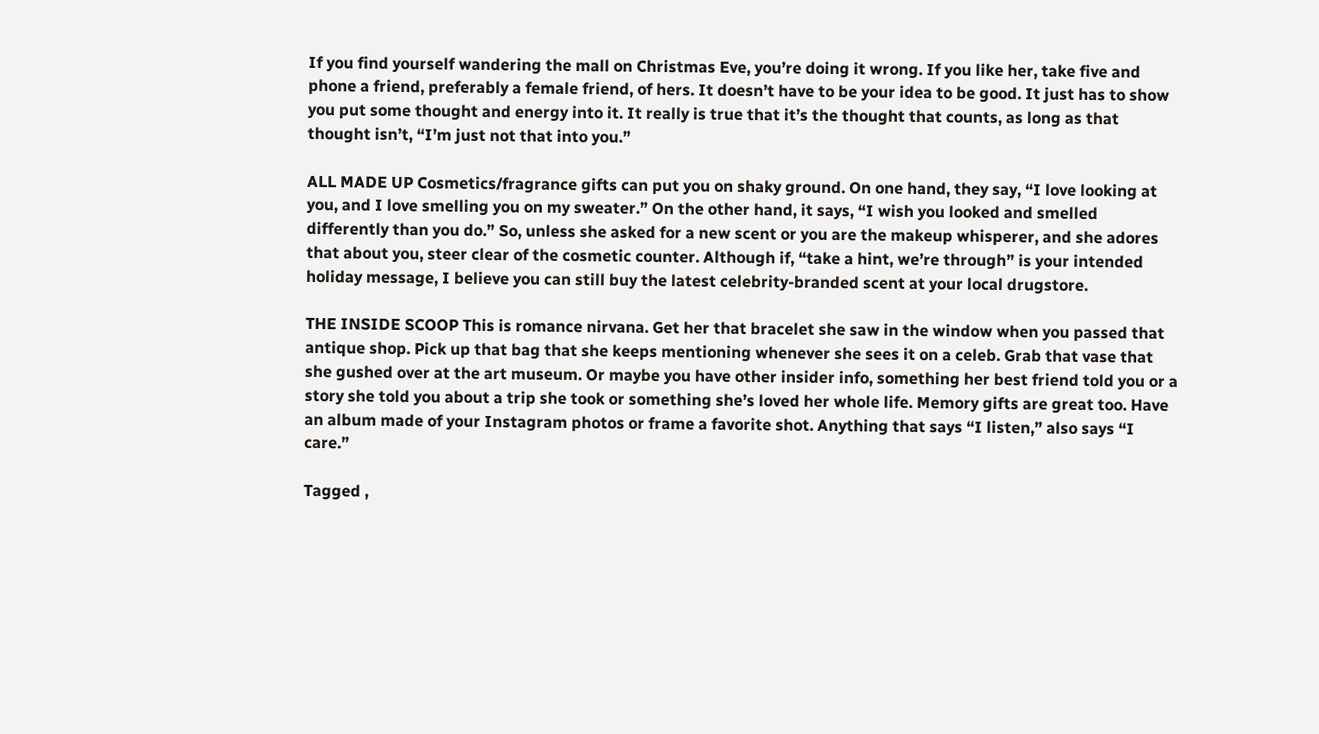If you find yourself wandering the mall on Christmas Eve, you’re doing it wrong. If you like her, take five and phone a friend, preferably a female friend, of hers. It doesn’t have to be your idea to be good. It just has to show you put some thought and energy into it. It really is true that it’s the thought that counts, as long as that thought isn’t, “I’m just not that into you.”

ALL MADE UP Cosmetics/fragrance gifts can put you on shaky ground. On one hand, they say, “I love looking at you, and I love smelling you on my sweater.” On the other hand, it says, “I wish you looked and smelled differently than you do.” So, unless she asked for a new scent or you are the makeup whisperer, and she adores that about you, steer clear of the cosmetic counter. Although if, “take a hint, we’re through” is your intended holiday message, I believe you can still buy the latest celebrity-branded scent at your local drugstore.

THE INSIDE SCOOP This is romance nirvana. Get her that bracelet she saw in the window when you passed that antique shop. Pick up that bag that she keeps mentioning whenever she sees it on a celeb. Grab that vase that she gushed over at the art museum. Or maybe you have other insider info, something her best friend told you or a story she told you about a trip she took or something she’s loved her whole life. Memory gifts are great too. Have an album made of your Instagram photos or frame a favorite shot. Anything that says “I listen,” also says “I care.”

Tagged ,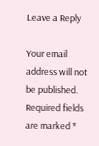Leave a Reply

Your email address will not be published. Required fields are marked *